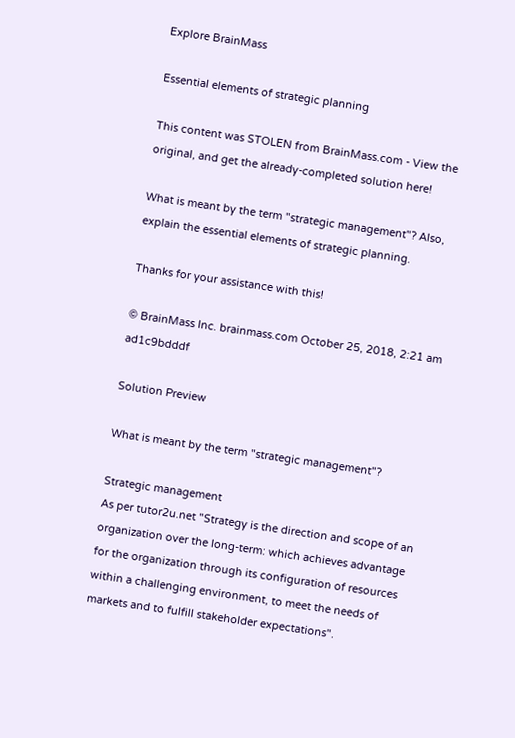Explore BrainMass

Essential elements of strategic planning

This content was STOLEN from BrainMass.com - View the original, and get the already-completed solution here!

What is meant by the term "strategic management"? Also, explain the essential elements of strategic planning.

Thanks for your assistance with this!

© BrainMass Inc. brainmass.com October 25, 2018, 2:21 am ad1c9bdddf

Solution Preview

What is meant by the term "strategic management"?

Strategic management
As per tutor2u.net "Strategy is the direction and scope of an organization over the long-term: which achieves advantage for the organization through its configuration of resources within a challenging environment, to meet the needs of markets and to fulfill stakeholder expectations".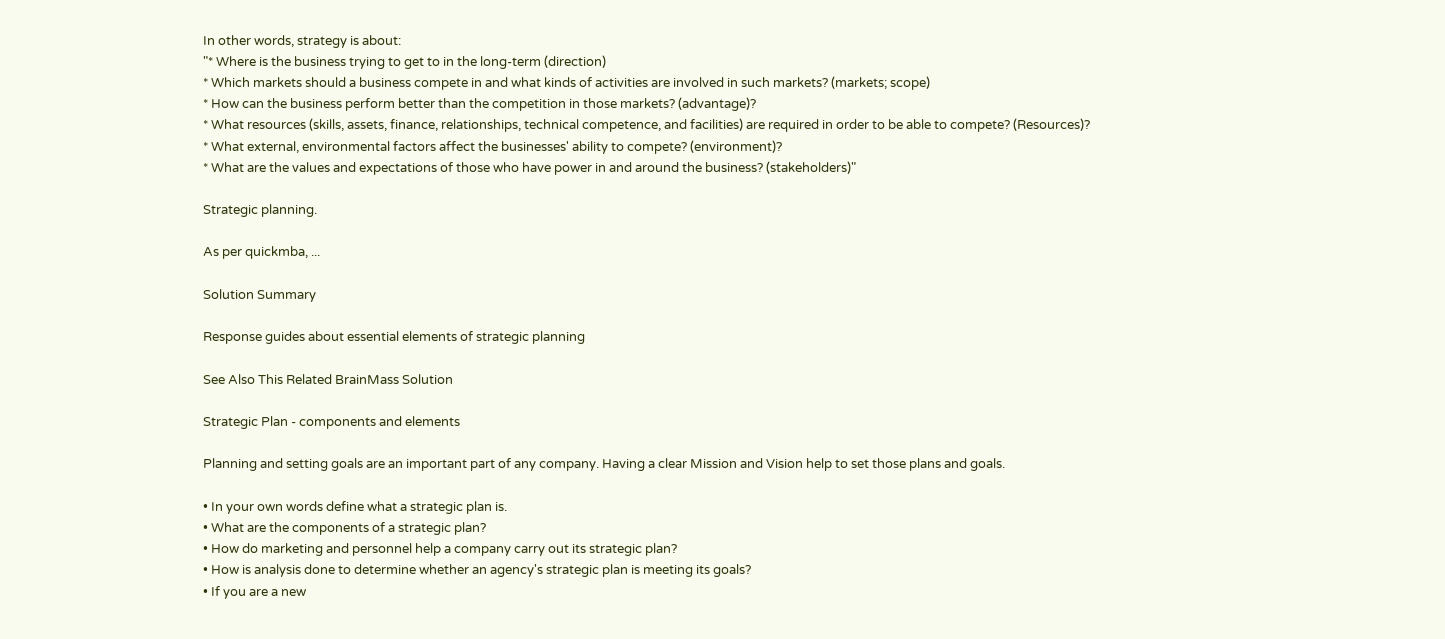In other words, strategy is about:
"* Where is the business trying to get to in the long-term (direction)
* Which markets should a business compete in and what kinds of activities are involved in such markets? (markets; scope)
* How can the business perform better than the competition in those markets? (advantage)?
* What resources (skills, assets, finance, relationships, technical competence, and facilities) are required in order to be able to compete? (Resources)?
* What external, environmental factors affect the businesses' ability to compete? (environment)?
* What are the values and expectations of those who have power in and around the business? (stakeholders)"

Strategic planning.

As per quickmba, ...

Solution Summary

Response guides about essential elements of strategic planning

See Also This Related BrainMass Solution

Strategic Plan - components and elements

Planning and setting goals are an important part of any company. Having a clear Mission and Vision help to set those plans and goals.

• In your own words define what a strategic plan is.
• What are the components of a strategic plan?
• How do marketing and personnel help a company carry out its strategic plan?
• How is analysis done to determine whether an agency's strategic plan is meeting its goals?
• If you are a new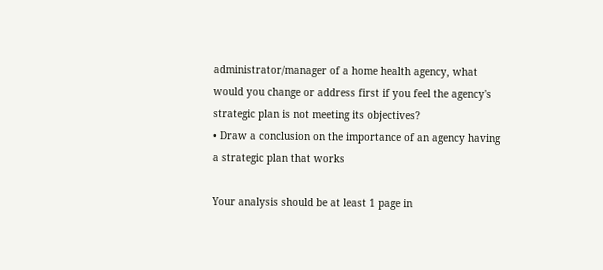administrator/manager of a home health agency, what would you change or address first if you feel the agency's strategic plan is not meeting its objectives?
• Draw a conclusion on the importance of an agency having a strategic plan that works

Your analysis should be at least 1 page in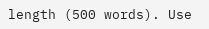length (500 words). Use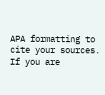APA formatting to cite your sources. If you are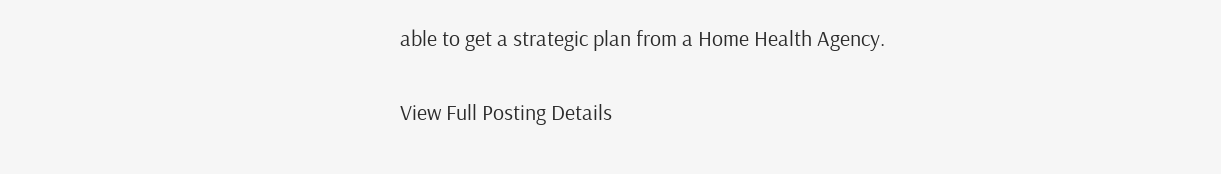able to get a strategic plan from a Home Health Agency.

View Full Posting Details